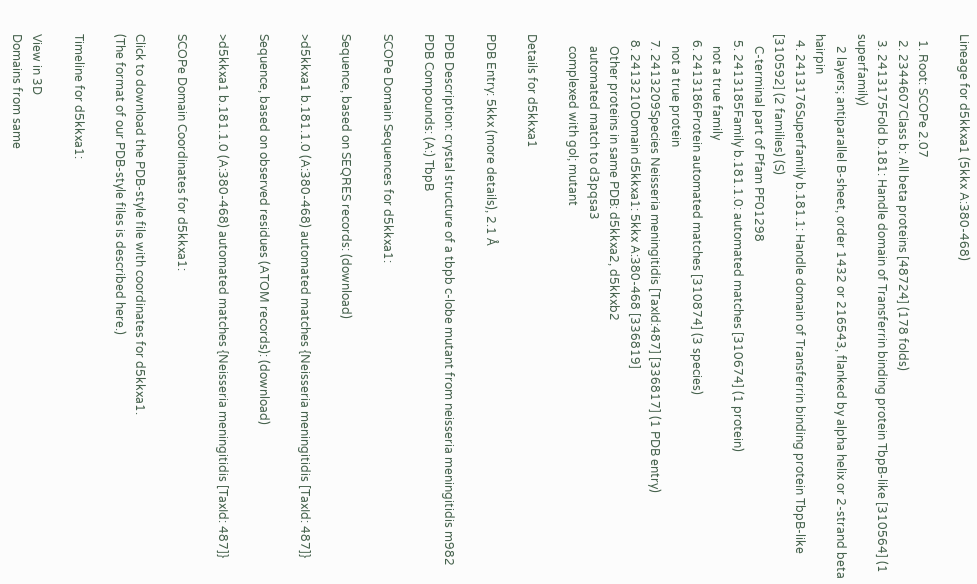Lineage for d5kkxa1 (5kkx A:380-468)

  1. Root: SCOPe 2.07
  2. 2344607Class b: All beta proteins [48724] (178 folds)
  3. 2413175Fold b.181: Handle domain of Transferrin binding protein TbpB-like [310564] (1 superfamily)
    2 layers; antiparallel B-sheet, order 1432 or 216543, flanked by alpha helix or 2-strand beta hairpin
  4. 2413176Superfamily b.181.1: Handle domain of Transferrin binding protein TbpB-like [310592] (2 families) (S)
    C-terminal part of Pfam PF01298
  5. 2413185Family b.181.1.0: automated matches [310674] (1 protein)
    not a true family
  6. 2413186Protein automated matches [310874] (3 species)
    not a true protein
  7. 2413209Species Neisseria meningitidis [TaxId:487] [336817] (1 PDB entry)
  8. 2413210Domain d5kkxa1: 5kkx A:380-468 [336819]
    Other proteins in same PDB: d5kkxa2, d5kkxb2
    automated match to d3pqsa3
    complexed with gol; mutant

Details for d5kkxa1

PDB Entry: 5kkx (more details), 2.1 Å

PDB Description: crystal structure of a tbpb c-lobe mutant from neisseria meningitidis m982
PDB Compounds: (A:) TbpB

SCOPe Domain Sequences for d5kkxa1:

Sequence, based on SEQRES records: (download)

>d5kkxa1 b.181.1.0 (A:380-468) automated matches {Neisseria meningitidis [TaxId: 487]}

Sequence, based on observed residues (ATOM records): (download)

>d5kkxa1 b.181.1.0 (A:380-468) automated matches {Neisseria meningitidis [TaxId: 487]}

SCOPe Domain Coordinates for d5kkxa1:

Click to download the PDB-style file with coordinates for d5kkxa1.
(The format of our PDB-style files is described here.)

Timeline for d5kkxa1:

View in 3D
Domains from same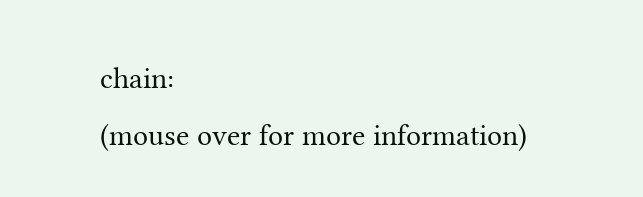chain:
(mouse over for more information)